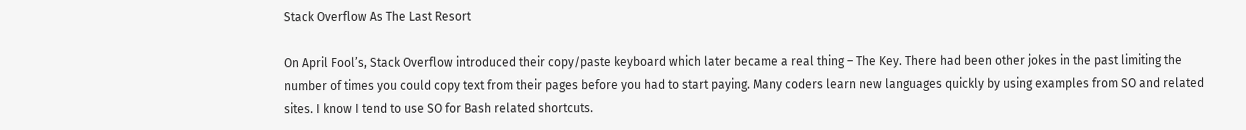Stack Overflow As The Last Resort

On April Fool’s, Stack Overflow introduced their copy/paste keyboard which later became a real thing – The Key. There had been other jokes in the past limiting the number of times you could copy text from their pages before you had to start paying. Many coders learn new languages quickly by using examples from SO and related sites. I know I tend to use SO for Bash related shortcuts.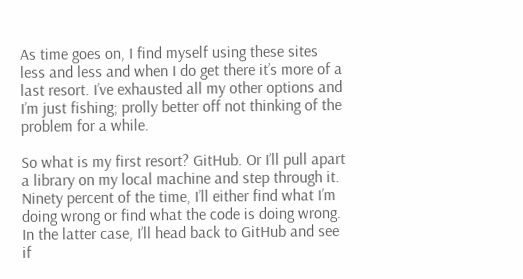As time goes on, I find myself using these sites less and less and when I do get there it’s more of a last resort. I’ve exhausted all my other options and I’m just fishing; prolly better off not thinking of the problem for a while.

So what is my first resort? GitHub. Or I’ll pull apart a library on my local machine and step through it. Ninety percent of the time, I’ll either find what I’m doing wrong or find what the code is doing wrong. In the latter case, I’ll head back to GitHub and see if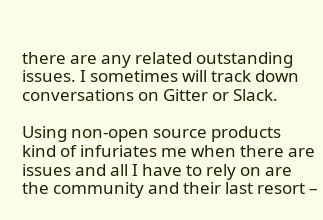there are any related outstanding issues. I sometimes will track down conversations on Gitter or Slack.

Using non-open source products kind of infuriates me when there are issues and all I have to rely on are the community and their last resort –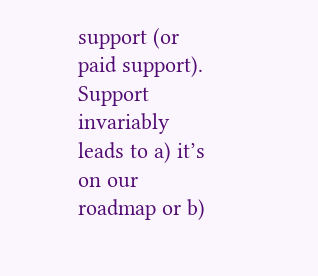support (or paid support). Support invariably leads to a) it’s on our roadmap or b)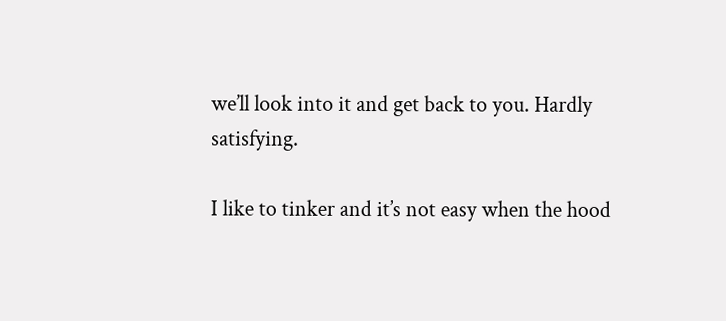we’ll look into it and get back to you. Hardly satisfying.

I like to tinker and it’s not easy when the hood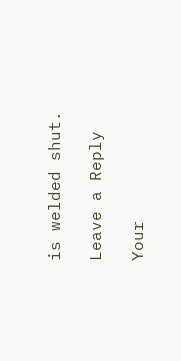is welded shut.

Leave a Reply

Your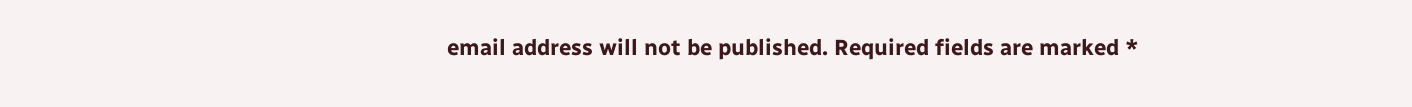email address will not be published. Required fields are marked *